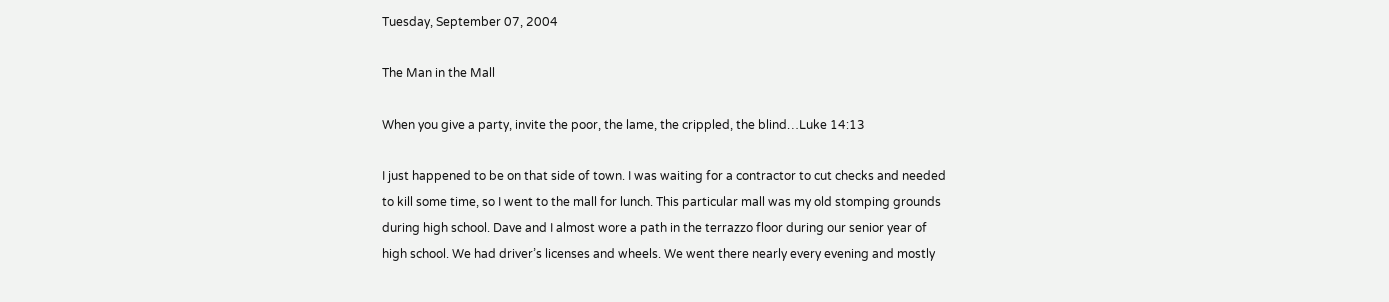Tuesday, September 07, 2004

The Man in the Mall

When you give a party, invite the poor, the lame, the crippled, the blind…Luke 14:13

I just happened to be on that side of town. I was waiting for a contractor to cut checks and needed to kill some time, so I went to the mall for lunch. This particular mall was my old stomping grounds during high school. Dave and I almost wore a path in the terrazzo floor during our senior year of high school. We had driver’s licenses and wheels. We went there nearly every evening and mostly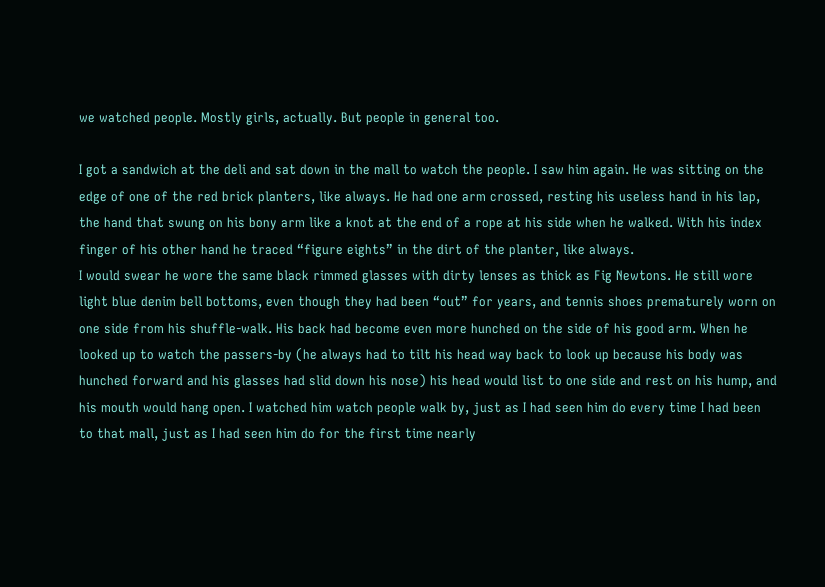we watched people. Mostly girls, actually. But people in general too.

I got a sandwich at the deli and sat down in the mall to watch the people. I saw him again. He was sitting on the edge of one of the red brick planters, like always. He had one arm crossed, resting his useless hand in his lap, the hand that swung on his bony arm like a knot at the end of a rope at his side when he walked. With his index finger of his other hand he traced “figure eights” in the dirt of the planter, like always.
I would swear he wore the same black rimmed glasses with dirty lenses as thick as Fig Newtons. He still wore light blue denim bell bottoms, even though they had been “out” for years, and tennis shoes prematurely worn on one side from his shuffle-walk. His back had become even more hunched on the side of his good arm. When he looked up to watch the passers-by (he always had to tilt his head way back to look up because his body was hunched forward and his glasses had slid down his nose) his head would list to one side and rest on his hump, and his mouth would hang open. I watched him watch people walk by, just as I had seen him do every time I had been to that mall, just as I had seen him do for the first time nearly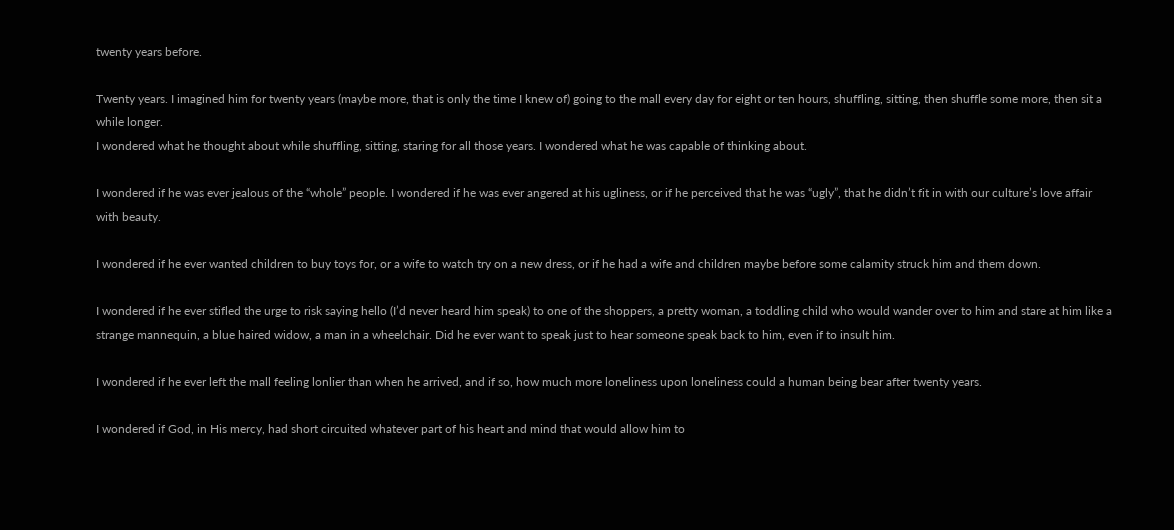twenty years before.

Twenty years. I imagined him for twenty years (maybe more, that is only the time I knew of) going to the mall every day for eight or ten hours, shuffling, sitting, then shuffle some more, then sit a while longer.
I wondered what he thought about while shuffling, sitting, staring for all those years. I wondered what he was capable of thinking about.

I wondered if he was ever jealous of the “whole” people. I wondered if he was ever angered at his ugliness, or if he perceived that he was “ugly”, that he didn’t fit in with our culture’s love affair with beauty.

I wondered if he ever wanted children to buy toys for, or a wife to watch try on a new dress, or if he had a wife and children maybe before some calamity struck him and them down.

I wondered if he ever stifled the urge to risk saying hello (I’d never heard him speak) to one of the shoppers, a pretty woman, a toddling child who would wander over to him and stare at him like a strange mannequin, a blue haired widow, a man in a wheelchair. Did he ever want to speak just to hear someone speak back to him, even if to insult him.

I wondered if he ever left the mall feeling lonlier than when he arrived, and if so, how much more loneliness upon loneliness could a human being bear after twenty years.

I wondered if God, in His mercy, had short circuited whatever part of his heart and mind that would allow him to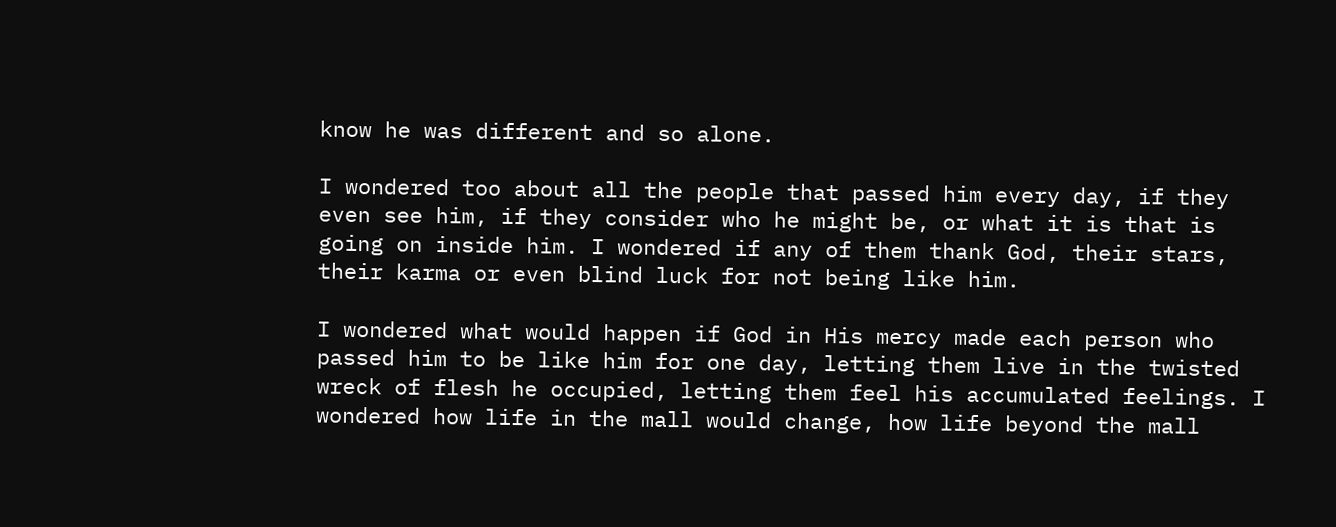know he was different and so alone.

I wondered too about all the people that passed him every day, if they even see him, if they consider who he might be, or what it is that is going on inside him. I wondered if any of them thank God, their stars, their karma or even blind luck for not being like him.

I wondered what would happen if God in His mercy made each person who passed him to be like him for one day, letting them live in the twisted wreck of flesh he occupied, letting them feel his accumulated feelings. I wondered how life in the mall would change, how life beyond the mall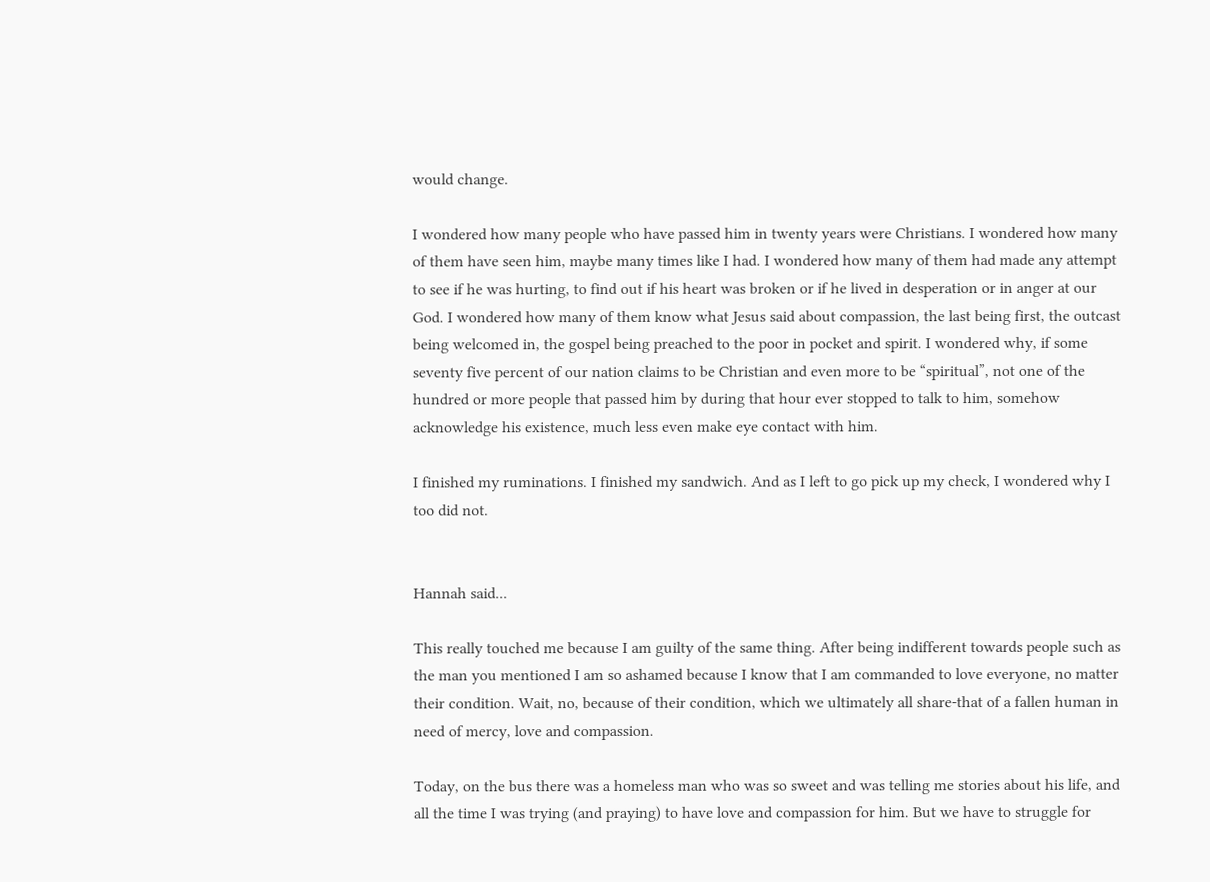would change.

I wondered how many people who have passed him in twenty years were Christians. I wondered how many of them have seen him, maybe many times like I had. I wondered how many of them had made any attempt to see if he was hurting, to find out if his heart was broken or if he lived in desperation or in anger at our God. I wondered how many of them know what Jesus said about compassion, the last being first, the outcast being welcomed in, the gospel being preached to the poor in pocket and spirit. I wondered why, if some seventy five percent of our nation claims to be Christian and even more to be “spiritual”, not one of the hundred or more people that passed him by during that hour ever stopped to talk to him, somehow acknowledge his existence, much less even make eye contact with him.

I finished my ruminations. I finished my sandwich. And as I left to go pick up my check, I wondered why I too did not.


Hannah said...

This really touched me because I am guilty of the same thing. After being indifferent towards people such as the man you mentioned I am so ashamed because I know that I am commanded to love everyone, no matter their condition. Wait, no, because of their condition, which we ultimately all share-that of a fallen human in need of mercy, love and compassion.

Today, on the bus there was a homeless man who was so sweet and was telling me stories about his life, and all the time I was trying (and praying) to have love and compassion for him. But we have to struggle for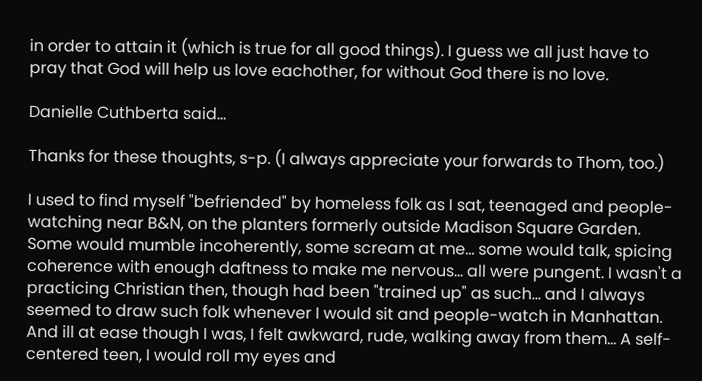in order to attain it (which is true for all good things). I guess we all just have to pray that God will help us love eachother, for without God there is no love.

Danielle Cuthberta said...

Thanks for these thoughts, s-p. (I always appreciate your forwards to Thom, too.)

I used to find myself "befriended" by homeless folk as I sat, teenaged and people-watching near B&N, on the planters formerly outside Madison Square Garden. Some would mumble incoherently, some scream at me... some would talk, spicing coherence with enough daftness to make me nervous... all were pungent. I wasn't a practicing Christian then, though had been "trained up" as such... and I always seemed to draw such folk whenever I would sit and people-watch in Manhattan. And ill at ease though I was, I felt awkward, rude, walking away from them... A self-centered teen, I would roll my eyes and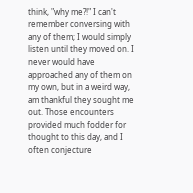think, "why me?!" I can't remember conversing with any of them; I would simply listen until they moved on. I never would have approached any of them on my own, but in a weird way, am thankful they sought me out. Those encounters provided much fodder for thought to this day, and I often conjecture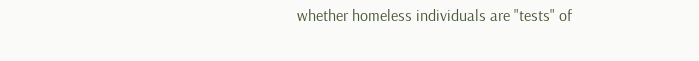whether homeless individuals are "tests" of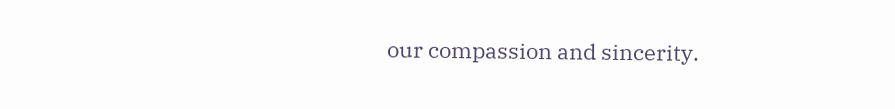our compassion and sincerity.